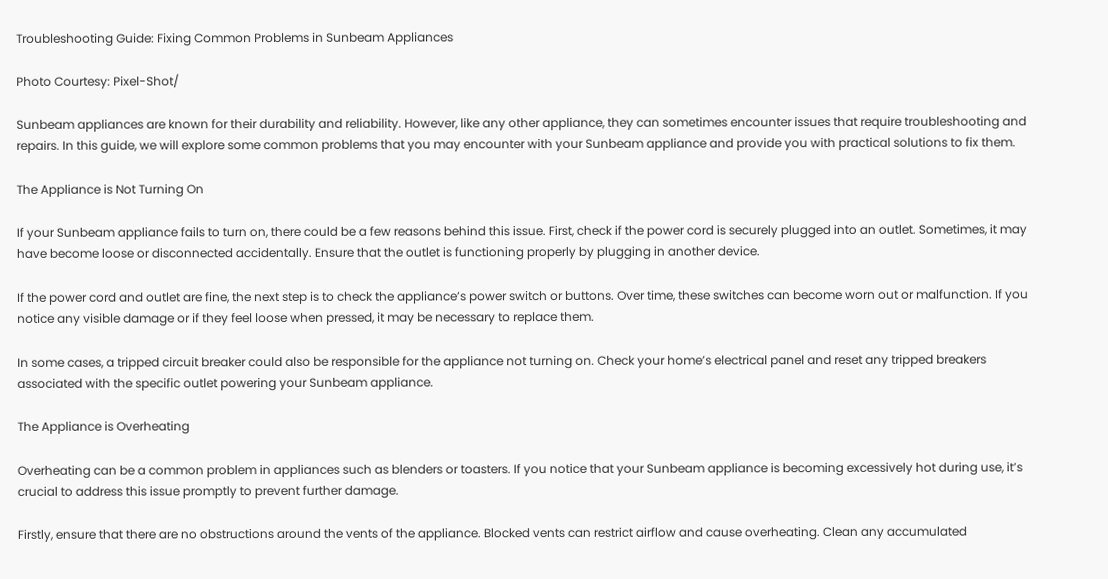Troubleshooting Guide: Fixing Common Problems in Sunbeam Appliances

Photo Courtesy: Pixel-Shot/

Sunbeam appliances are known for their durability and reliability. However, like any other appliance, they can sometimes encounter issues that require troubleshooting and repairs. In this guide, we will explore some common problems that you may encounter with your Sunbeam appliance and provide you with practical solutions to fix them.

The Appliance is Not Turning On

If your Sunbeam appliance fails to turn on, there could be a few reasons behind this issue. First, check if the power cord is securely plugged into an outlet. Sometimes, it may have become loose or disconnected accidentally. Ensure that the outlet is functioning properly by plugging in another device.

If the power cord and outlet are fine, the next step is to check the appliance’s power switch or buttons. Over time, these switches can become worn out or malfunction. If you notice any visible damage or if they feel loose when pressed, it may be necessary to replace them.

In some cases, a tripped circuit breaker could also be responsible for the appliance not turning on. Check your home’s electrical panel and reset any tripped breakers associated with the specific outlet powering your Sunbeam appliance.

The Appliance is Overheating

Overheating can be a common problem in appliances such as blenders or toasters. If you notice that your Sunbeam appliance is becoming excessively hot during use, it’s crucial to address this issue promptly to prevent further damage.

Firstly, ensure that there are no obstructions around the vents of the appliance. Blocked vents can restrict airflow and cause overheating. Clean any accumulated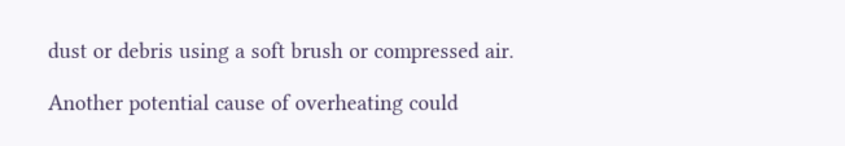dust or debris using a soft brush or compressed air.

Another potential cause of overheating could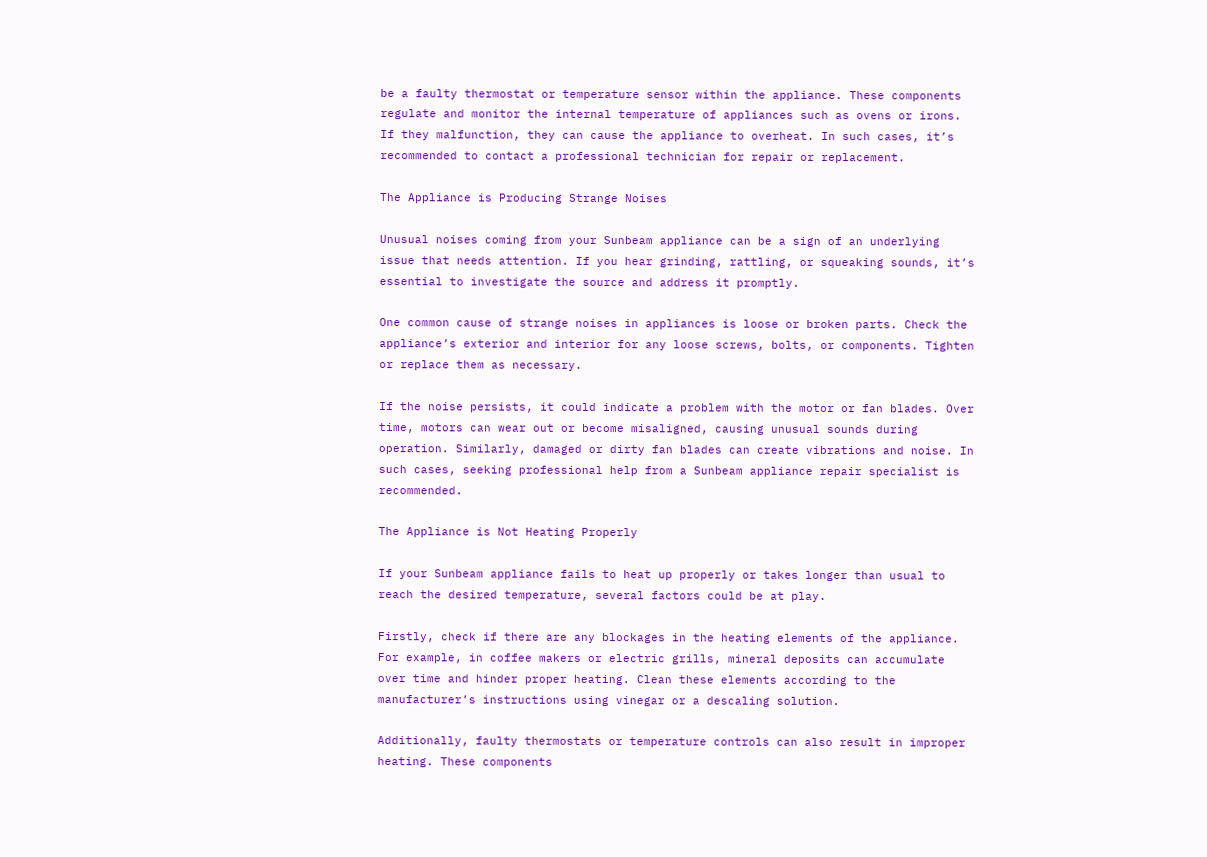be a faulty thermostat or temperature sensor within the appliance. These components regulate and monitor the internal temperature of appliances such as ovens or irons. If they malfunction, they can cause the appliance to overheat. In such cases, it’s recommended to contact a professional technician for repair or replacement.

The Appliance is Producing Strange Noises

Unusual noises coming from your Sunbeam appliance can be a sign of an underlying issue that needs attention. If you hear grinding, rattling, or squeaking sounds, it’s essential to investigate the source and address it promptly.

One common cause of strange noises in appliances is loose or broken parts. Check the appliance’s exterior and interior for any loose screws, bolts, or components. Tighten or replace them as necessary.

If the noise persists, it could indicate a problem with the motor or fan blades. Over time, motors can wear out or become misaligned, causing unusual sounds during operation. Similarly, damaged or dirty fan blades can create vibrations and noise. In such cases, seeking professional help from a Sunbeam appliance repair specialist is recommended.

The Appliance is Not Heating Properly

If your Sunbeam appliance fails to heat up properly or takes longer than usual to reach the desired temperature, several factors could be at play.

Firstly, check if there are any blockages in the heating elements of the appliance. For example, in coffee makers or electric grills, mineral deposits can accumulate over time and hinder proper heating. Clean these elements according to the manufacturer’s instructions using vinegar or a descaling solution.

Additionally, faulty thermostats or temperature controls can also result in improper heating. These components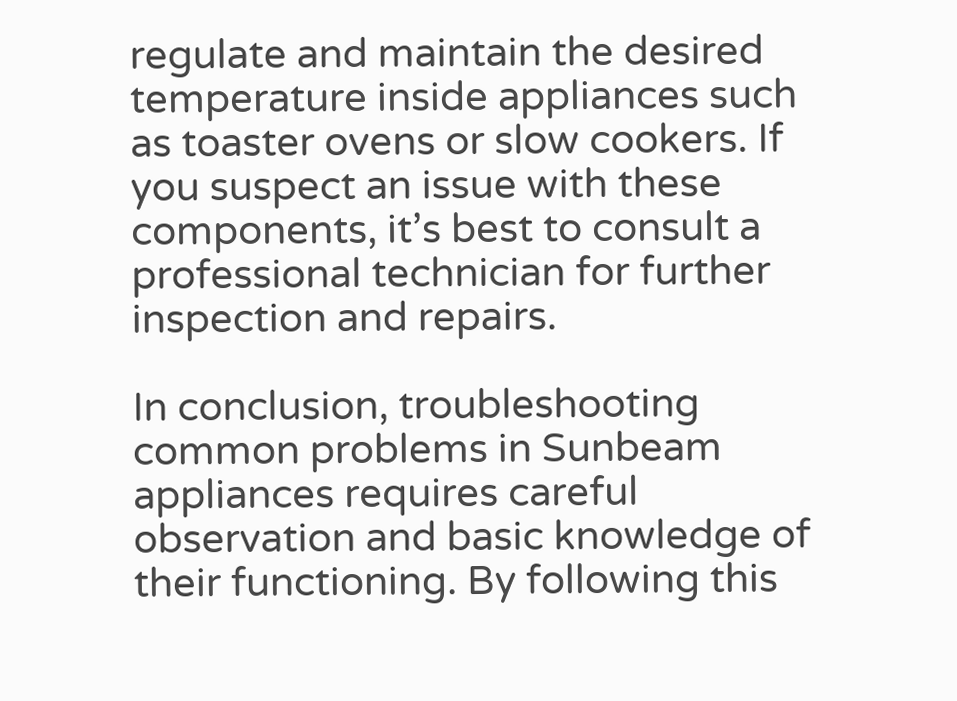regulate and maintain the desired temperature inside appliances such as toaster ovens or slow cookers. If you suspect an issue with these components, it’s best to consult a professional technician for further inspection and repairs.

In conclusion, troubleshooting common problems in Sunbeam appliances requires careful observation and basic knowledge of their functioning. By following this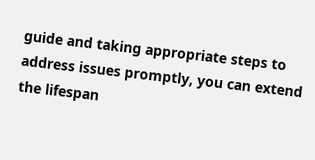guide and taking appropriate steps to address issues promptly, you can extend the lifespan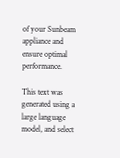of your Sunbeam appliance and ensure optimal performance.

This text was generated using a large language model, and select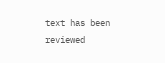text has been reviewed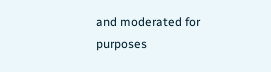and moderated for purposes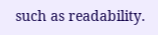such as readability.